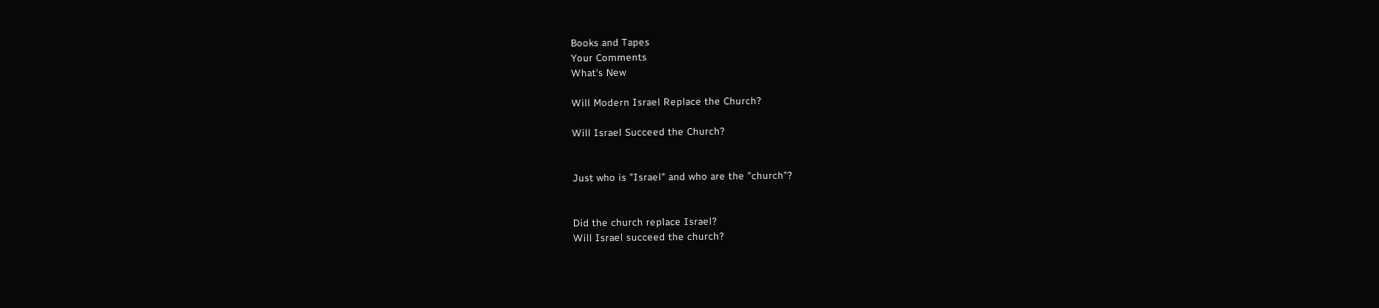Books and Tapes
Your Comments
What's New

Will Modern Israel Replace the Church?

Will Israel Succeed the Church?


Just who is "Israel" and who are the "church"?


Did the church replace Israel?
Will Israel succeed the church?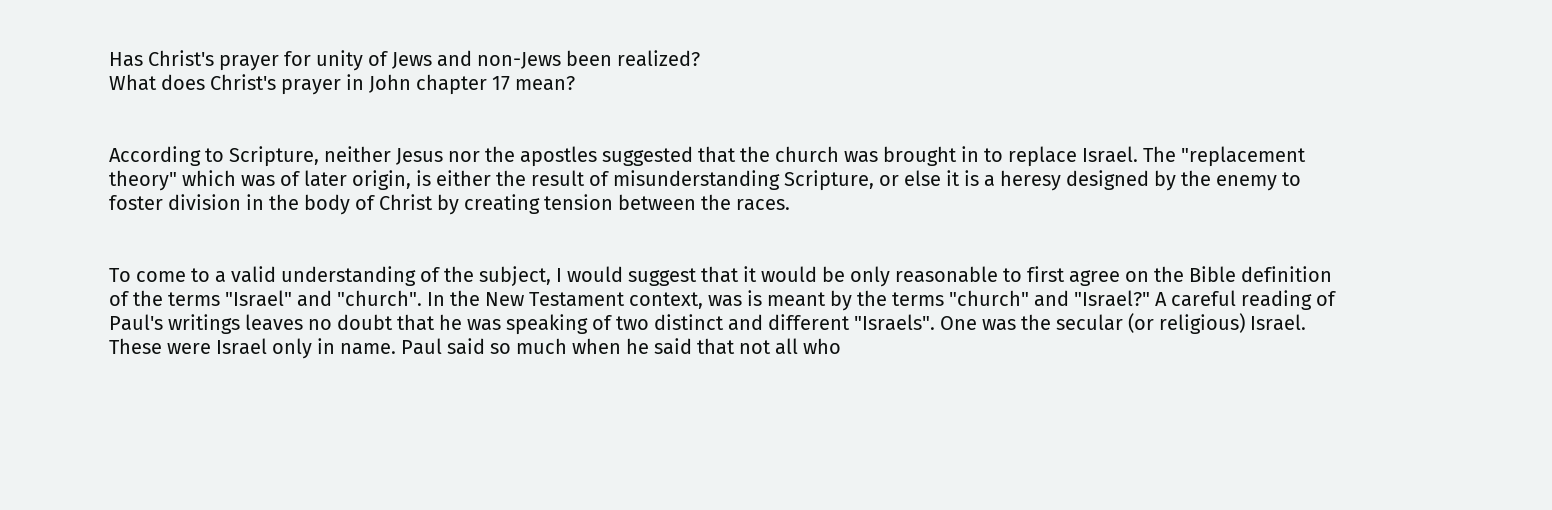Has Christ's prayer for unity of Jews and non-Jews been realized?
What does Christ's prayer in John chapter 17 mean?


According to Scripture, neither Jesus nor the apostles suggested that the church was brought in to replace Israel. The "replacement theory" which was of later origin, is either the result of misunderstanding Scripture, or else it is a heresy designed by the enemy to foster division in the body of Christ by creating tension between the races.


To come to a valid understanding of the subject, I would suggest that it would be only reasonable to first agree on the Bible definition of the terms "Israel" and "church". In the New Testament context, was is meant by the terms "church" and "Israel?" A careful reading of Paul's writings leaves no doubt that he was speaking of two distinct and different "Israels". One was the secular (or religious) Israel. These were Israel only in name. Paul said so much when he said that not all who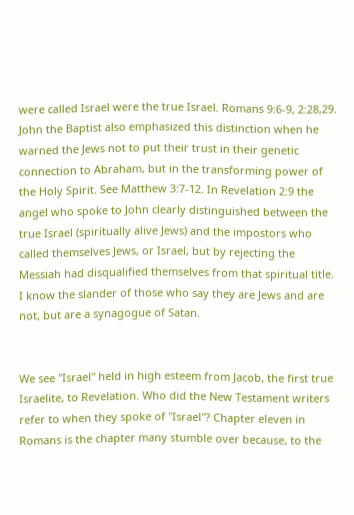were called Israel were the true Israel. Romans 9:6-9, 2:28,29. John the Baptist also emphasized this distinction when he warned the Jews not to put their trust in their genetic connection to Abraham, but in the transforming power of the Holy Spirit. See Matthew 3:7-12. In Revelation 2:9 the angel who spoke to John clearly distinguished between the true Israel (spiritually alive Jews) and the impostors who called themselves Jews, or Israel, but by rejecting the Messiah had disqualified themselves from that spiritual title.
I know the slander of those who say they are Jews and are not, but are a synagogue of Satan.


We see "Israel" held in high esteem from Jacob, the first true Israelite, to Revelation. Who did the New Testament writers refer to when they spoke of "Israel"? Chapter eleven in Romans is the chapter many stumble over because, to the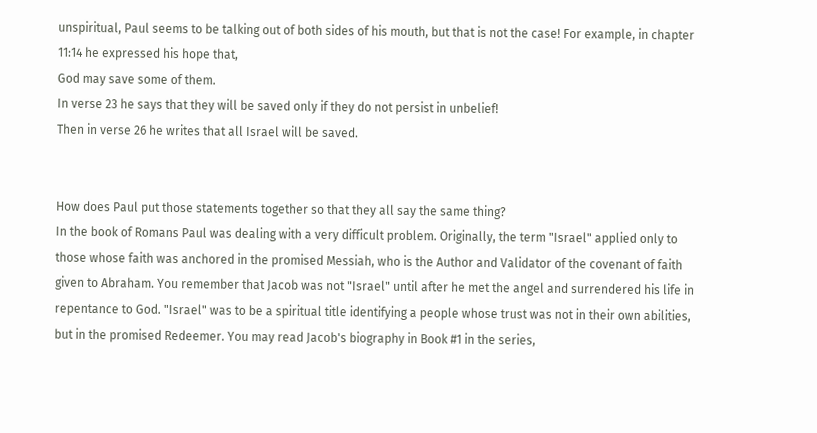unspiritual, Paul seems to be talking out of both sides of his mouth, but that is not the case! For example, in chapter 11:14 he expressed his hope that,
God may save some of them.
In verse 23 he says that they will be saved only if they do not persist in unbelief!
Then in verse 26 he writes that all Israel will be saved.


How does Paul put those statements together so that they all say the same thing?
In the book of Romans Paul was dealing with a very difficult problem. Originally, the term "Israel" applied only to those whose faith was anchored in the promised Messiah, who is the Author and Validator of the covenant of faith given to Abraham. You remember that Jacob was not "Israel" until after he met the angel and surrendered his life in repentance to God. "Israel" was to be a spiritual title identifying a people whose trust was not in their own abilities, but in the promised Redeemer. You may read Jacob's biography in Book #1 in the series,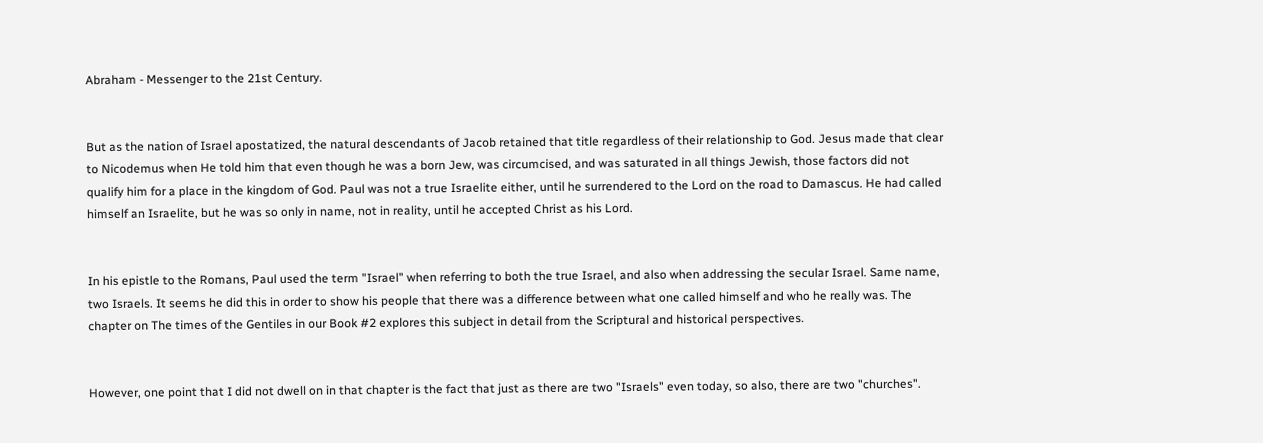Abraham - Messenger to the 21st Century.


But as the nation of Israel apostatized, the natural descendants of Jacob retained that title regardless of their relationship to God. Jesus made that clear to Nicodemus when He told him that even though he was a born Jew, was circumcised, and was saturated in all things Jewish, those factors did not qualify him for a place in the kingdom of God. Paul was not a true Israelite either, until he surrendered to the Lord on the road to Damascus. He had called himself an Israelite, but he was so only in name, not in reality, until he accepted Christ as his Lord.


In his epistle to the Romans, Paul used the term "Israel" when referring to both the true Israel, and also when addressing the secular Israel. Same name, two Israels. It seems he did this in order to show his people that there was a difference between what one called himself and who he really was. The chapter on The times of the Gentiles in our Book #2 explores this subject in detail from the Scriptural and historical perspectives.


However, one point that I did not dwell on in that chapter is the fact that just as there are two "Israels" even today, so also, there are two "churches".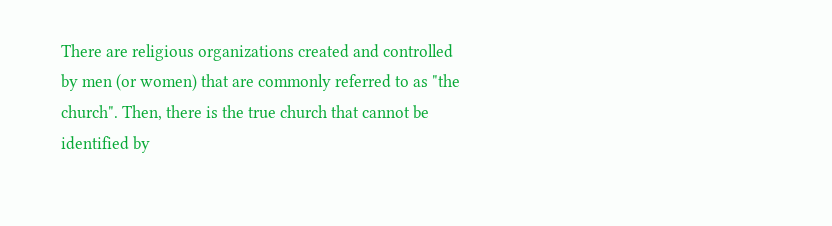There are religious organizations created and controlled by men (or women) that are commonly referred to as "the church". Then, there is the true church that cannot be identified by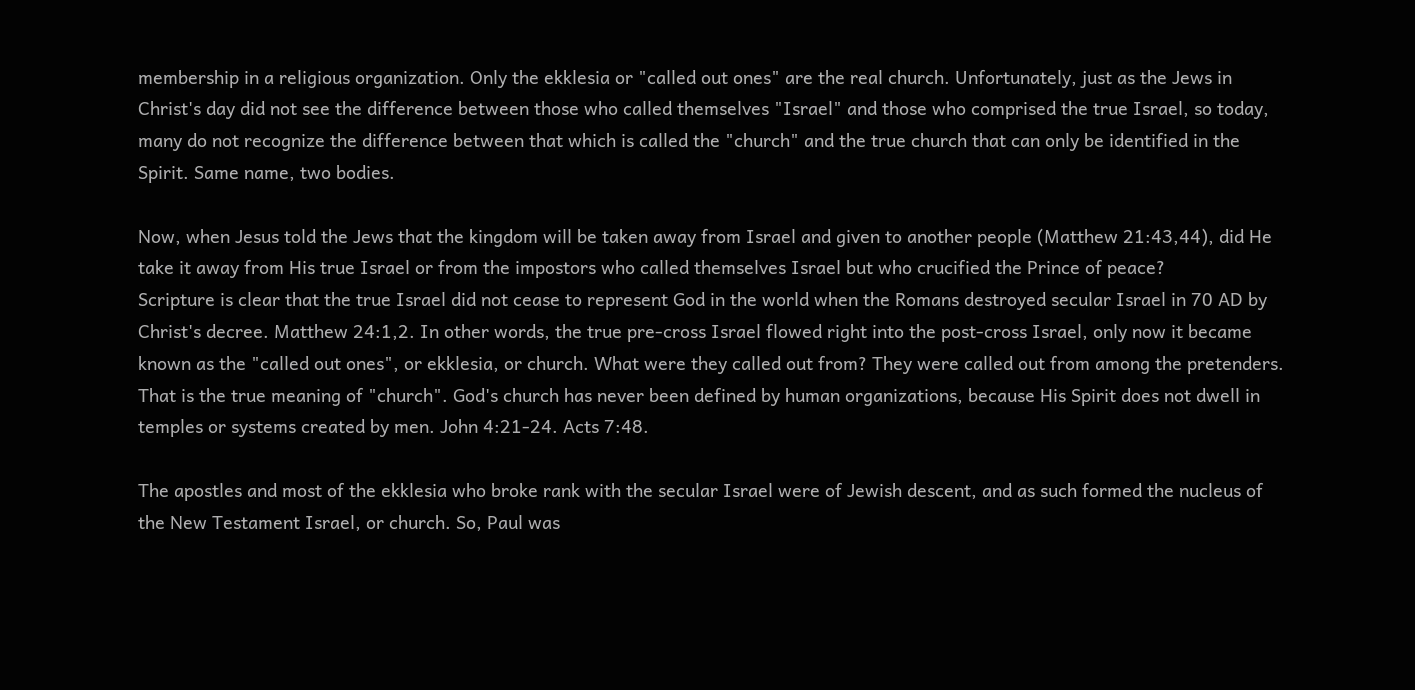membership in a religious organization. Only the ekklesia or "called out ones" are the real church. Unfortunately, just as the Jews in Christ's day did not see the difference between those who called themselves "Israel" and those who comprised the true Israel, so today, many do not recognize the difference between that which is called the "church" and the true church that can only be identified in the Spirit. Same name, two bodies.

Now, when Jesus told the Jews that the kingdom will be taken away from Israel and given to another people (Matthew 21:43,44), did He take it away from His true Israel or from the impostors who called themselves Israel but who crucified the Prince of peace?
Scripture is clear that the true Israel did not cease to represent God in the world when the Romans destroyed secular Israel in 70 AD by Christ's decree. Matthew 24:1,2. In other words, the true pre-cross Israel flowed right into the post-cross Israel, only now it became known as the "called out ones", or ekklesia, or church. What were they called out from? They were called out from among the pretenders. That is the true meaning of "church". God's church has never been defined by human organizations, because His Spirit does not dwell in temples or systems created by men. John 4:21-24. Acts 7:48.

The apostles and most of the ekklesia who broke rank with the secular Israel were of Jewish descent, and as such formed the nucleus of the New Testament Israel, or church. So, Paul was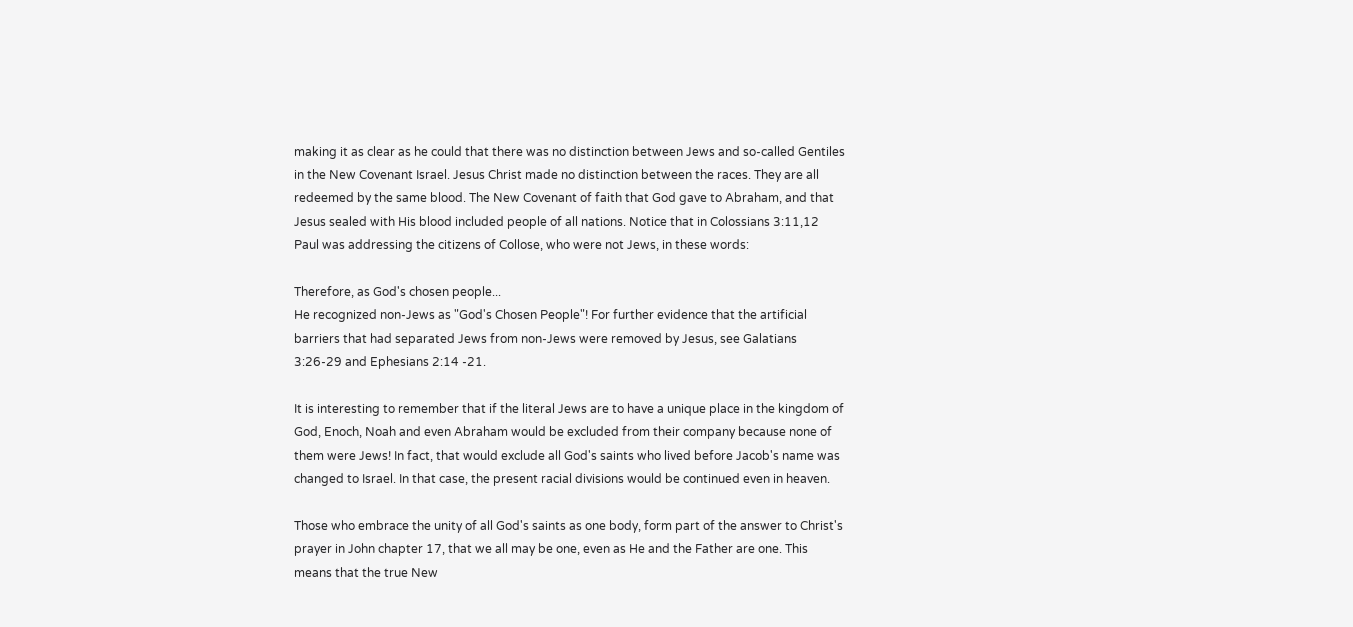making it as clear as he could that there was no distinction between Jews and so-called Gentiles in the New Covenant Israel. Jesus Christ made no distinction between the races. They are all redeemed by the same blood. The New Covenant of faith that God gave to Abraham, and that Jesus sealed with His blood included people of all nations. Notice that in Colossians 3:11,12 Paul was addressing the citizens of Collose, who were not Jews, in these words:

Therefore, as God's chosen people...
He recognized non-Jews as "God's Chosen People"! For further evidence that the artificial barriers that had separated Jews from non-Jews were removed by Jesus, see Galatians 3:26-29 and Ephesians 2:14 -21.

It is interesting to remember that if the literal Jews are to have a unique place in the kingdom of God, Enoch, Noah and even Abraham would be excluded from their company because none of them were Jews! In fact, that would exclude all God's saints who lived before Jacob's name was changed to Israel. In that case, the present racial divisions would be continued even in heaven.

Those who embrace the unity of all God's saints as one body, form part of the answer to Christ's prayer in John chapter 17, that we all may be one, even as He and the Father are one. This means that the true New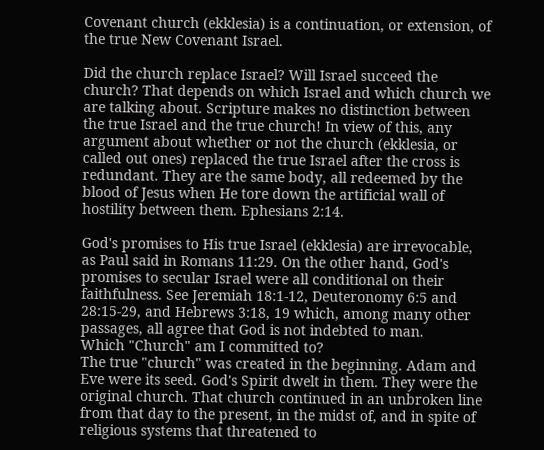Covenant church (ekklesia) is a continuation, or extension, of the true New Covenant Israel.

Did the church replace Israel? Will Israel succeed the church? That depends on which Israel and which church we are talking about. Scripture makes no distinction between the true Israel and the true church! In view of this, any argument about whether or not the church (ekklesia, or called out ones) replaced the true Israel after the cross is redundant. They are the same body, all redeemed by the blood of Jesus when He tore down the artificial wall of hostility between them. Ephesians 2:14.

God's promises to His true Israel (ekklesia) are irrevocable, as Paul said in Romans 11:29. On the other hand, God's promises to secular Israel were all conditional on their faithfulness. See Jeremiah 18:1-12, Deuteronomy 6:5 and 28:15-29, and Hebrews 3:18, 19 which, among many other passages, all agree that God is not indebted to man.
Which "Church" am I committed to?
The true "church" was created in the beginning. Adam and Eve were its seed. God's Spirit dwelt in them. They were the original church. That church continued in an unbroken line from that day to the present, in the midst of, and in spite of religious systems that threatened to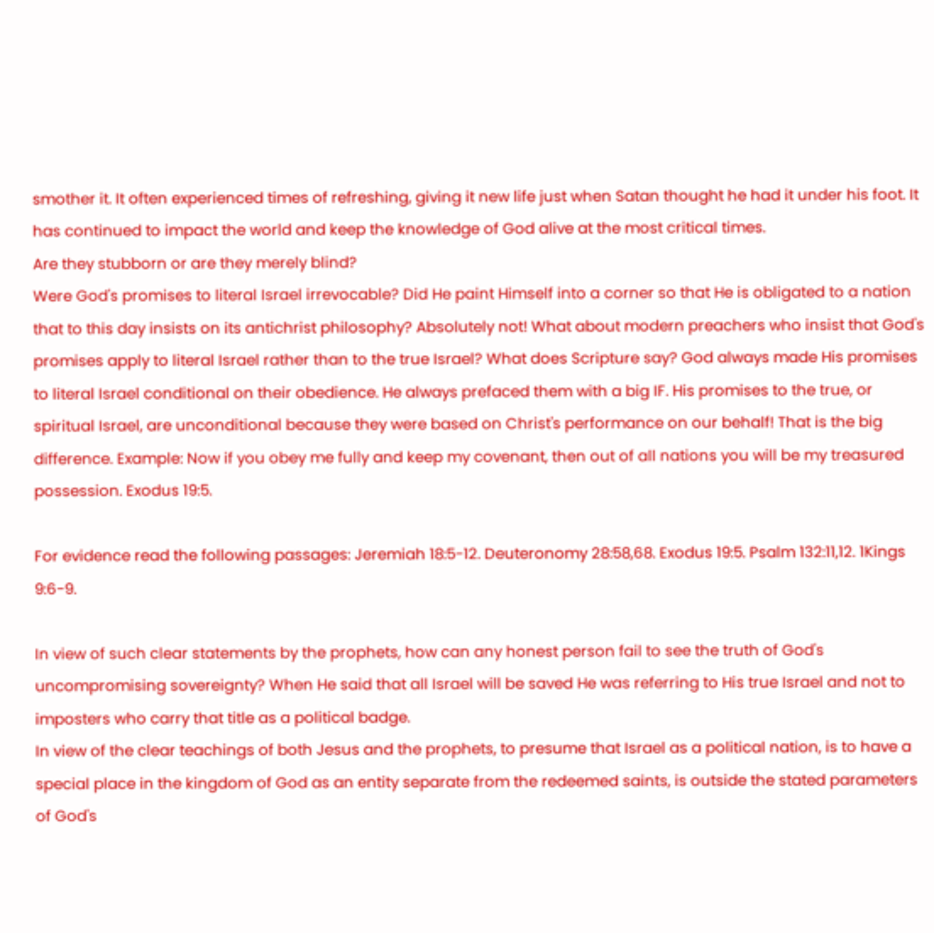smother it. It often experienced times of refreshing, giving it new life just when Satan thought he had it under his foot. It has continued to impact the world and keep the knowledge of God alive at the most critical times.
Are they stubborn or are they merely blind?
Were God's promises to literal Israel irrevocable? Did He paint Himself into a corner so that He is obligated to a nation that to this day insists on its antichrist philosophy? Absolutely not! What about modern preachers who insist that God's promises apply to literal Israel rather than to the true Israel? What does Scripture say? God always made His promises to literal Israel conditional on their obedience. He always prefaced them with a big IF. His promises to the true, or spiritual Israel, are unconditional because they were based on Christ's performance on our behalf! That is the big difference. Example: Now if you obey me fully and keep my covenant, then out of all nations you will be my treasured possession. Exodus 19:5.

For evidence read the following passages: Jeremiah 18:5-12. Deuteronomy 28:58,68. Exodus 19:5. Psalm 132:11,12. 1Kings 9:6-9.

In view of such clear statements by the prophets, how can any honest person fail to see the truth of God's uncompromising sovereignty? When He said that all Israel will be saved He was referring to His true Israel and not to imposters who carry that title as a political badge.
In view of the clear teachings of both Jesus and the prophets, to presume that Israel as a political nation, is to have a special place in the kingdom of God as an entity separate from the redeemed saints, is outside the stated parameters of God's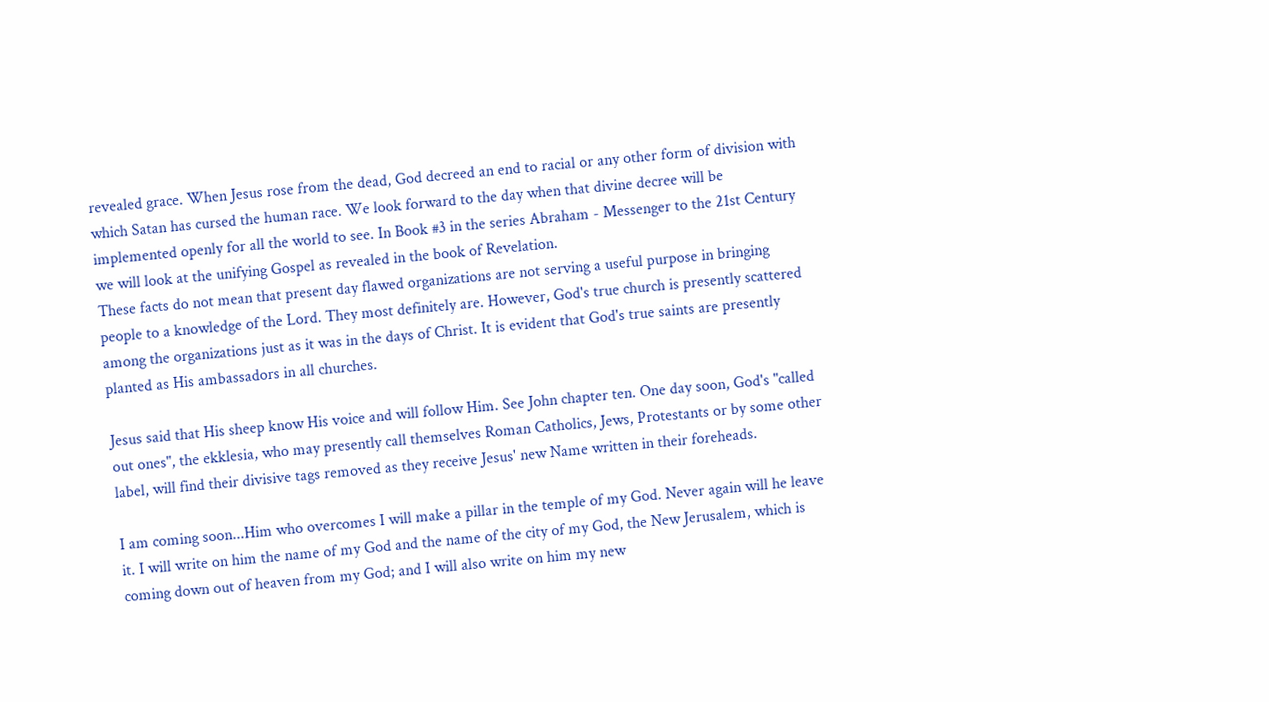revealed grace. When Jesus rose from the dead, God decreed an end to racial or any other form of division with which Satan has cursed the human race. We look forward to the day when that divine decree will be implemented openly for all the world to see. In Book #3 in the series Abraham - Messenger to the 21st Century we will look at the unifying Gospel as revealed in the book of Revelation.
These facts do not mean that present day flawed organizations are not serving a useful purpose in bringing people to a knowledge of the Lord. They most definitely are. However, God's true church is presently scattered among the organizations just as it was in the days of Christ. It is evident that God's true saints are presently planted as His ambassadors in all churches.

Jesus said that His sheep know His voice and will follow Him. See John chapter ten. One day soon, God's "called out ones", the ekklesia, who may presently call themselves Roman Catholics, Jews, Protestants or by some other label, will find their divisive tags removed as they receive Jesus' new Name written in their foreheads.

I am coming soon...Him who overcomes I will make a pillar in the temple of my God. Never again will he leave it. I will write on him the name of my God and the name of the city of my God, the New Jerusalem, which is coming down out of heaven from my God; and I will also write on him my new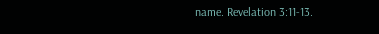name. Revelation 3:11-13.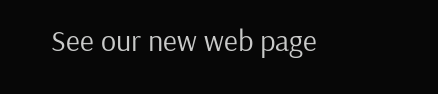See our new web page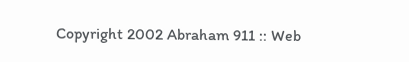Copyright 2002 Abraham 911 :: Web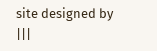site designed by |||